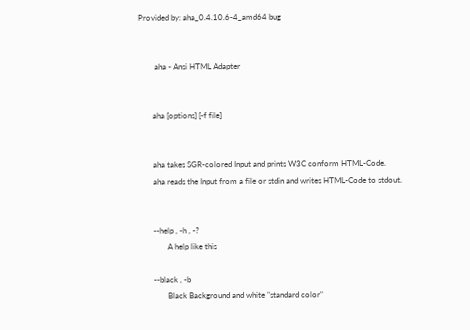Provided by: aha_0.4.10.6-4_amd64 bug


        aha - Ansi HTML Adapter


       aha [options] [-f file]


       aha takes SGR-colored Input and prints W3C conform HTML-Code.
       aha reads the Input from a file or stdin and writes HTML-Code to stdout.


       --help , -h , -?
              A help like this

       --black , -b
              Black Background and white "standard color"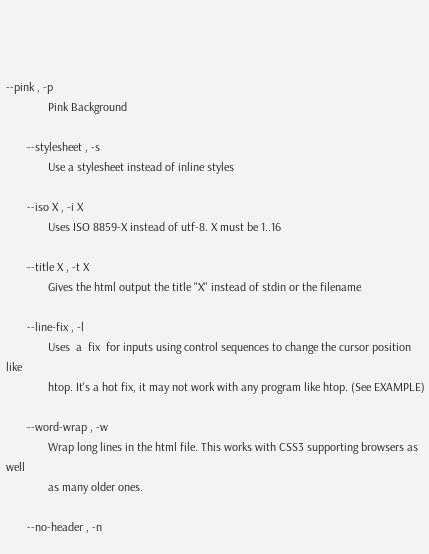--pink , -p
              Pink Background

       --stylesheet , -s
              Use a stylesheet instead of inline styles

       --iso X , -i X
              Uses ISO 8859-X instead of utf-8. X must be 1..16

       --title X , -t X
              Gives the html output the title "X" instead of stdin or the filename

       --line-fix , -l
              Uses  a  fix  for inputs using control sequences to change the cursor position like
              htop. It's a hot fix, it may not work with any program like htop. (See EXAMPLE)

       --word-wrap , -w
              Wrap long lines in the html file. This works with CSS3 supporting browsers as  well
              as many older ones.

       --no-header , -n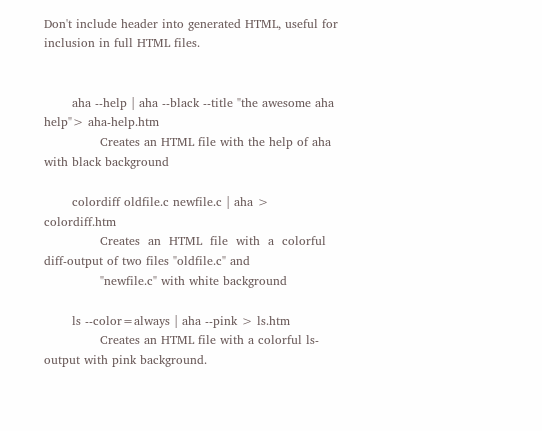Don't include header into generated HTML, useful for inclusion in full HTML files.


       aha --help | aha --black --title "the awesome aha help"> aha-help.htm
              Creates an HTML file with the help of aha with black background

       colordiff oldfile.c newfile.c | aha > colordiff.htm
              Creates  an  HTML  file  with  a  colorful diff-output of two files "oldfile.c" and
              "newfile.c" with white background

       ls --color=always | aha --pink > ls.htm
              Creates an HTML file with a colorful ls-output with pink background.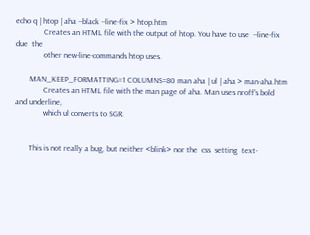echo q | htop | aha --black --line-fix > htop.htm
              Creates an HTML file with the output of htop. You have to use  --line-fix  due  the
              other new-line-commands htop uses.

       MAN_KEEP_FORMATTING=1 COLUMNS=80 man aha | ul | aha > man-aha.htm
              Creates an HTML file with the man page of aha. Man uses nroff's bold and underline,
              which ul converts to SGR.


       This is not really a bug, but neither <blink> nor the  css  setting  text-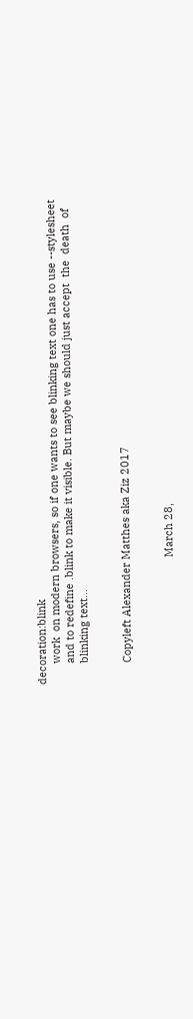decoration:blink
       work  on modern browsers, so if one wants to see blinking text one has to use --stylesheet
       and to redefine .blink to make it visible. But maybe we should just accept  the  death  of
       blinking text...


       Copyleft Alexander Matthes aka Ziz 2017


                                          March 28,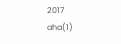2017                                   aha(1)